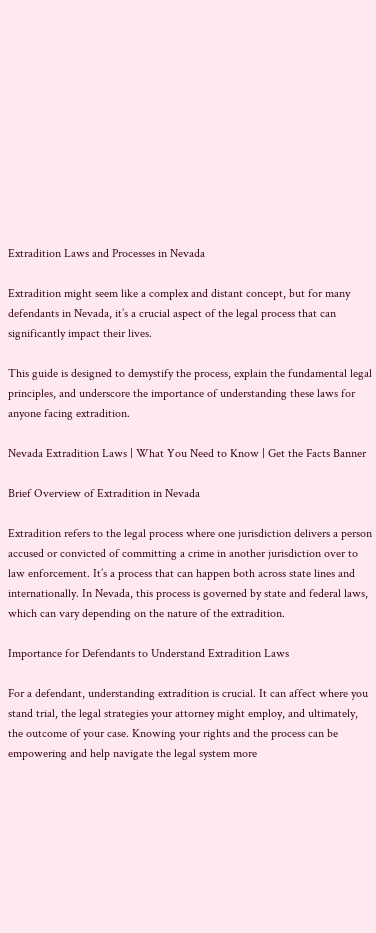Extradition Laws and Processes in Nevada

Extradition might seem like a complex and distant concept, but for many defendants in Nevada, it’s a crucial aspect of the legal process that can significantly impact their lives.

This guide is designed to demystify the process, explain the fundamental legal principles, and underscore the importance of understanding these laws for anyone facing extradition.

Nevada Extradition Laws | What You Need to Know | Get the Facts Banner

Brief Overview of Extradition in Nevada

Extradition refers to the legal process where one jurisdiction delivers a person accused or convicted of committing a crime in another jurisdiction over to law enforcement. It’s a process that can happen both across state lines and internationally. In Nevada, this process is governed by state and federal laws, which can vary depending on the nature of the extradition.

Importance for Defendants to Understand Extradition Laws

For a defendant, understanding extradition is crucial. It can affect where you stand trial, the legal strategies your attorney might employ, and ultimately, the outcome of your case. Knowing your rights and the process can be empowering and help navigate the legal system more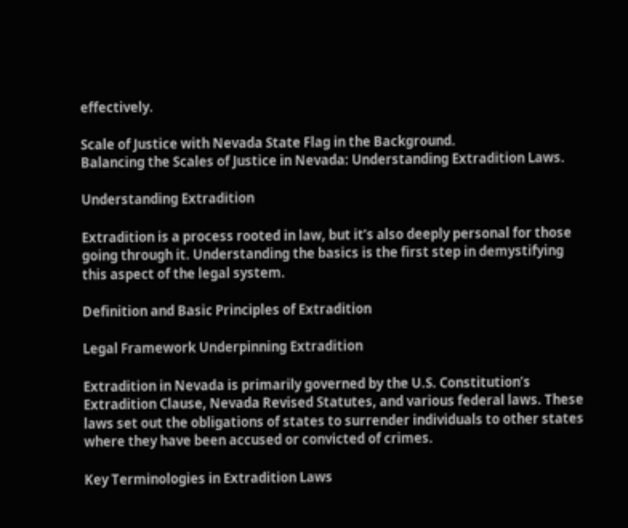effectively.

Scale of Justice with Nevada State Flag in the Background.
Balancing the Scales of Justice in Nevada: Understanding Extradition Laws.

Understanding Extradition

Extradition is a process rooted in law, but it’s also deeply personal for those going through it. Understanding the basics is the first step in demystifying this aspect of the legal system.

Definition and Basic Principles of Extradition

Legal Framework Underpinning Extradition

Extradition in Nevada is primarily governed by the U.S. Constitution’s Extradition Clause, Nevada Revised Statutes, and various federal laws. These laws set out the obligations of states to surrender individuals to other states where they have been accused or convicted of crimes.

Key Terminologies in Extradition Laws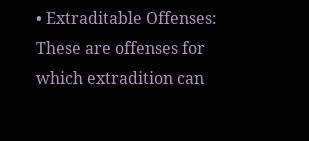• Extraditable Offenses: These are offenses for which extradition can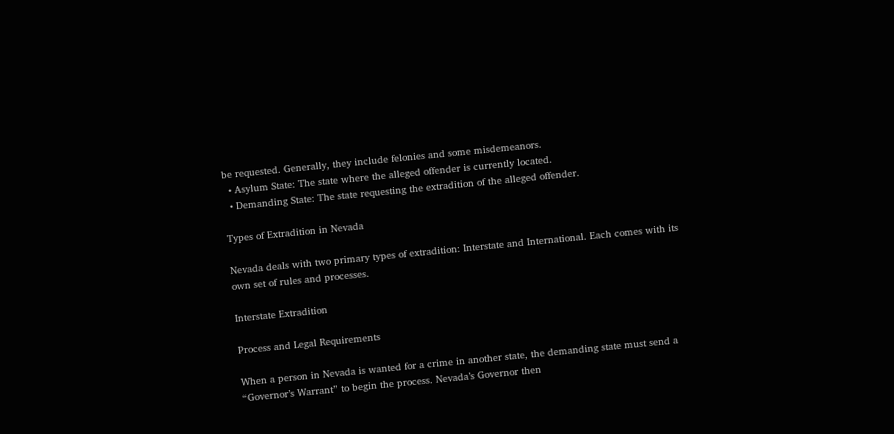be requested. Generally, they include felonies and some misdemeanors.
  • Asylum State: The state where the alleged offender is currently located.
  • Demanding State: The state requesting the extradition of the alleged offender.

Types of Extradition in Nevada

Nevada deals with two primary types of extradition: Interstate and International. Each comes with its own set of rules and processes.

Interstate Extradition

Process and Legal Requirements

When a person in Nevada is wanted for a crime in another state, the demanding state must send a “Governor’s Warrant” to begin the process. Nevada’s Governor then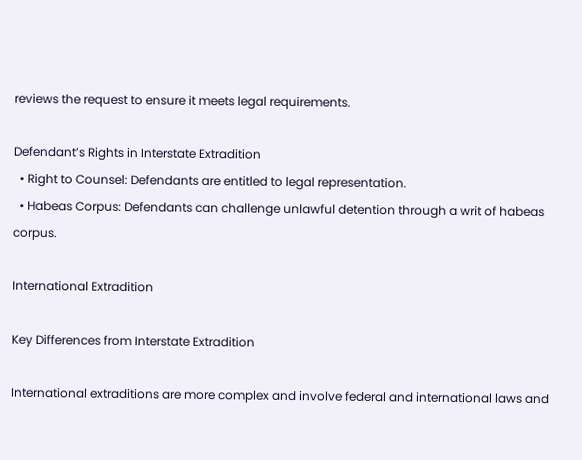reviews the request to ensure it meets legal requirements.

Defendant’s Rights in Interstate Extradition
  • Right to Counsel: Defendants are entitled to legal representation.
  • Habeas Corpus: Defendants can challenge unlawful detention through a writ of habeas corpus.

International Extradition

Key Differences from Interstate Extradition

International extraditions are more complex and involve federal and international laws and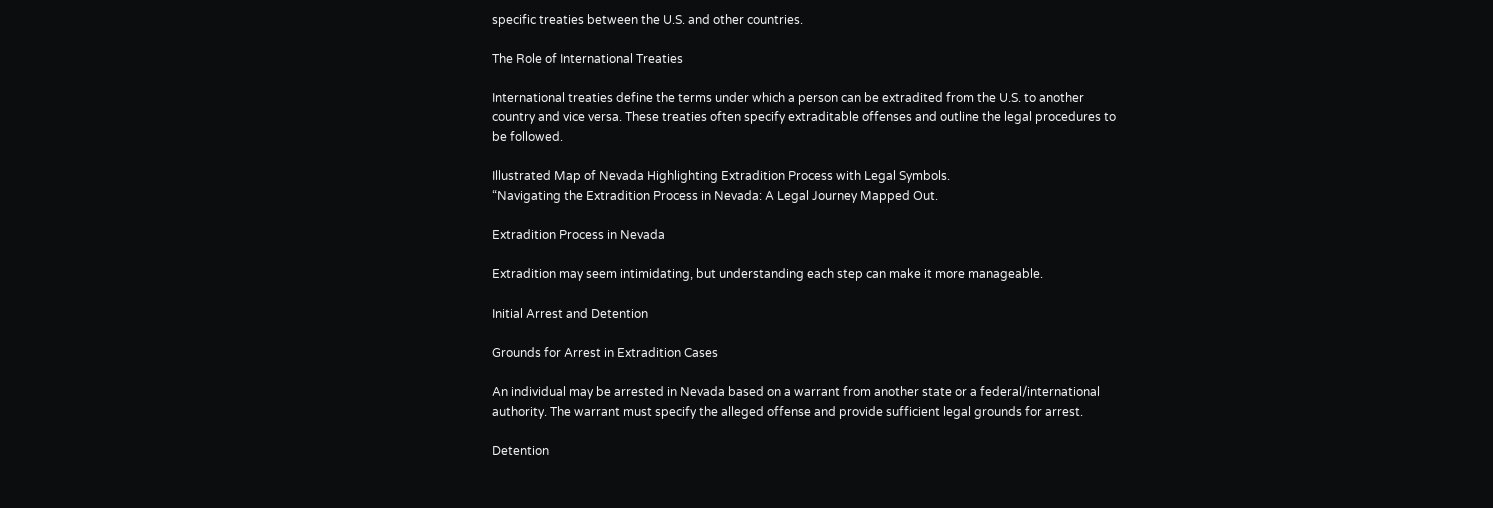specific treaties between the U.S. and other countries.

The Role of International Treaties

International treaties define the terms under which a person can be extradited from the U.S. to another country and vice versa. These treaties often specify extraditable offenses and outline the legal procedures to be followed.

Illustrated Map of Nevada Highlighting Extradition Process with Legal Symbols.
“Navigating the Extradition Process in Nevada: A Legal Journey Mapped Out.

Extradition Process in Nevada

Extradition may seem intimidating, but understanding each step can make it more manageable.

Initial Arrest and Detention

Grounds for Arrest in Extradition Cases

An individual may be arrested in Nevada based on a warrant from another state or a federal/international authority. The warrant must specify the alleged offense and provide sufficient legal grounds for arrest.

Detention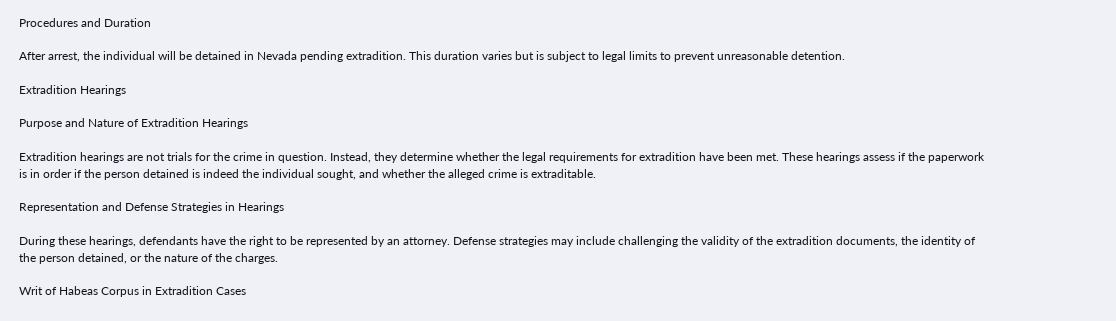Procedures and Duration

After arrest, the individual will be detained in Nevada pending extradition. This duration varies but is subject to legal limits to prevent unreasonable detention.

Extradition Hearings

Purpose and Nature of Extradition Hearings

Extradition hearings are not trials for the crime in question. Instead, they determine whether the legal requirements for extradition have been met. These hearings assess if the paperwork is in order if the person detained is indeed the individual sought, and whether the alleged crime is extraditable.

Representation and Defense Strategies in Hearings

During these hearings, defendants have the right to be represented by an attorney. Defense strategies may include challenging the validity of the extradition documents, the identity of the person detained, or the nature of the charges.

Writ of Habeas Corpus in Extradition Cases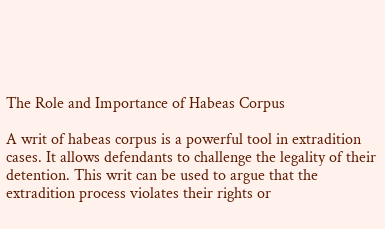The Role and Importance of Habeas Corpus

A writ of habeas corpus is a powerful tool in extradition cases. It allows defendants to challenge the legality of their detention. This writ can be used to argue that the extradition process violates their rights or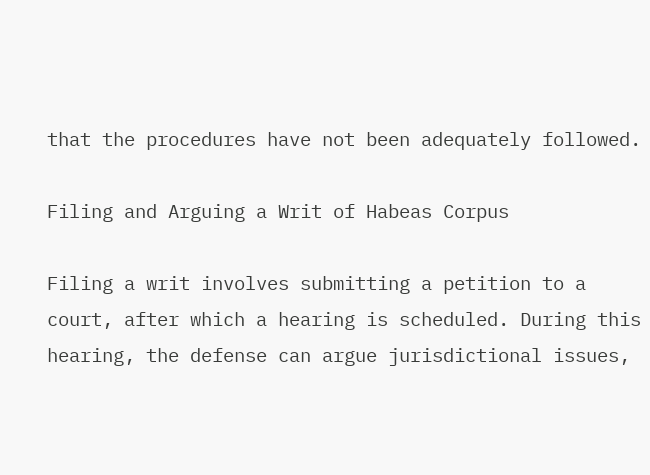that the procedures have not been adequately followed.

Filing and Arguing a Writ of Habeas Corpus

Filing a writ involves submitting a petition to a court, after which a hearing is scheduled. During this hearing, the defense can argue jurisdictional issues,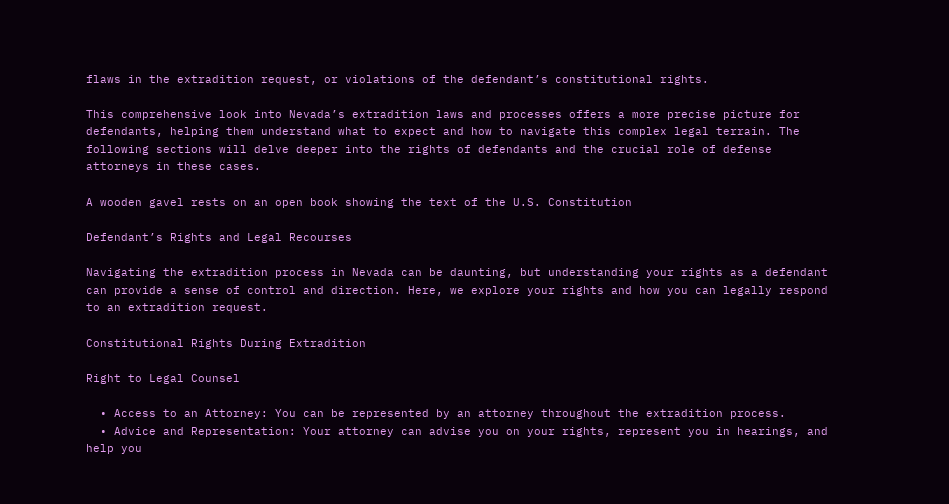flaws in the extradition request, or violations of the defendant’s constitutional rights.

This comprehensive look into Nevada’s extradition laws and processes offers a more precise picture for defendants, helping them understand what to expect and how to navigate this complex legal terrain. The following sections will delve deeper into the rights of defendants and the crucial role of defense attorneys in these cases.

A wooden gavel rests on an open book showing the text of the U.S. Constitution

Defendant’s Rights and Legal Recourses

Navigating the extradition process in Nevada can be daunting, but understanding your rights as a defendant can provide a sense of control and direction. Here, we explore your rights and how you can legally respond to an extradition request.

Constitutional Rights During Extradition

Right to Legal Counsel

  • Access to an Attorney: You can be represented by an attorney throughout the extradition process.
  • Advice and Representation: Your attorney can advise you on your rights, represent you in hearings, and help you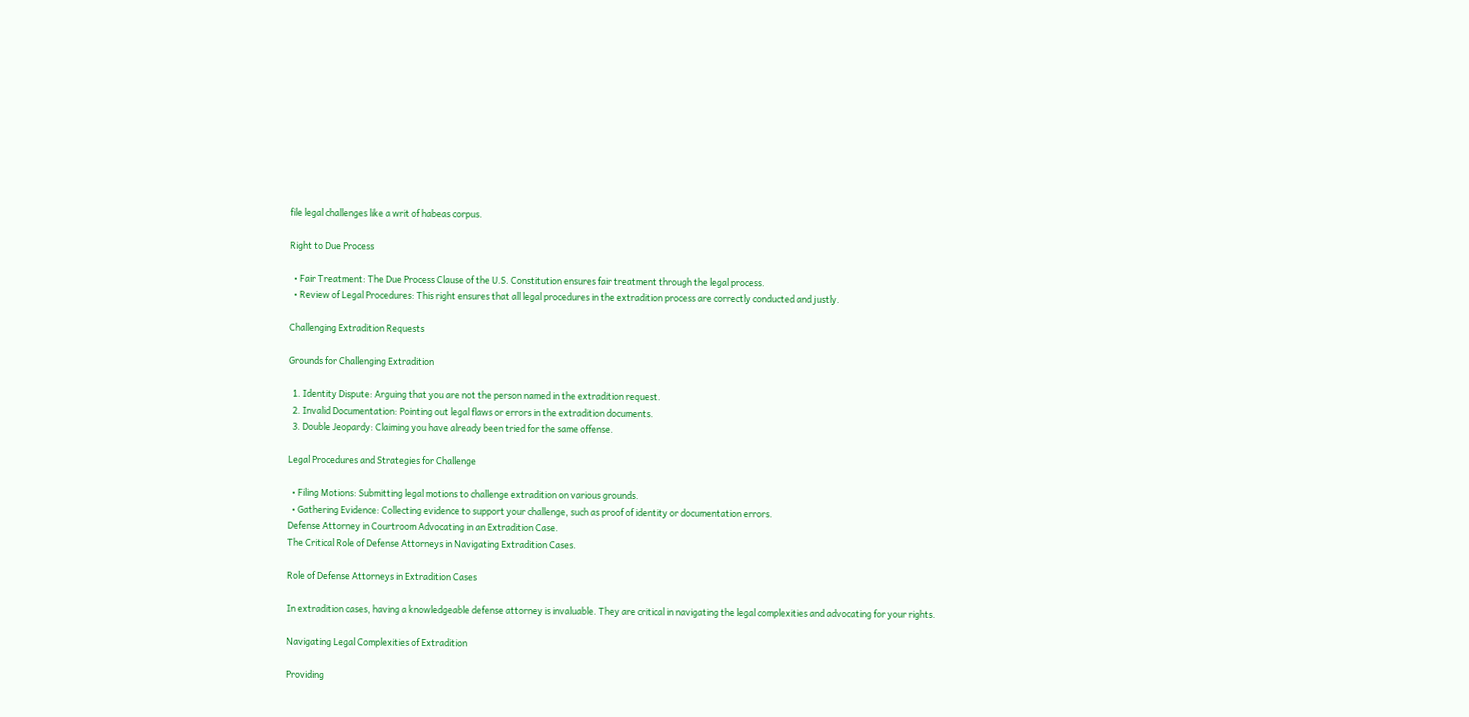file legal challenges like a writ of habeas corpus.

Right to Due Process

  • Fair Treatment: The Due Process Clause of the U.S. Constitution ensures fair treatment through the legal process.
  • Review of Legal Procedures: This right ensures that all legal procedures in the extradition process are correctly conducted and justly.

Challenging Extradition Requests

Grounds for Challenging Extradition

  1. Identity Dispute: Arguing that you are not the person named in the extradition request.
  2. Invalid Documentation: Pointing out legal flaws or errors in the extradition documents.
  3. Double Jeopardy: Claiming you have already been tried for the same offense.

Legal Procedures and Strategies for Challenge

  • Filing Motions: Submitting legal motions to challenge extradition on various grounds.
  • Gathering Evidence: Collecting evidence to support your challenge, such as proof of identity or documentation errors.
Defense Attorney in Courtroom Advocating in an Extradition Case.
The Critical Role of Defense Attorneys in Navigating Extradition Cases.

Role of Defense Attorneys in Extradition Cases

In extradition cases, having a knowledgeable defense attorney is invaluable. They are critical in navigating the legal complexities and advocating for your rights.

Navigating Legal Complexities of Extradition

Providing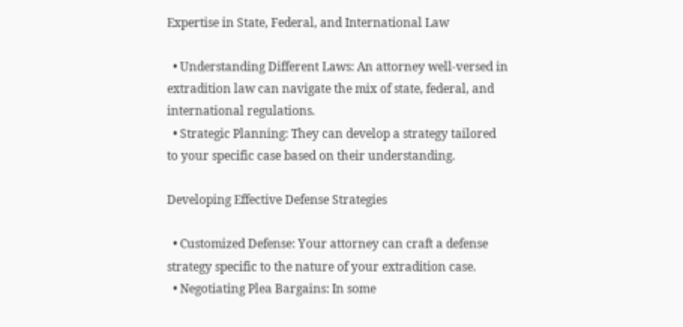Expertise in State, Federal, and International Law

  • Understanding Different Laws: An attorney well-versed in extradition law can navigate the mix of state, federal, and international regulations.
  • Strategic Planning: They can develop a strategy tailored to your specific case based on their understanding.

Developing Effective Defense Strategies

  • Customized Defense: Your attorney can craft a defense strategy specific to the nature of your extradition case.
  • Negotiating Plea Bargains: In some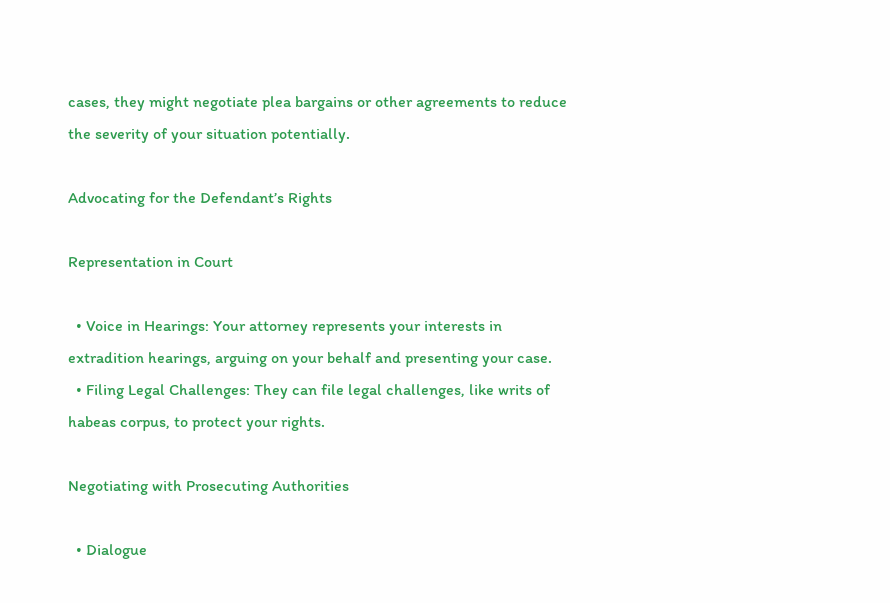cases, they might negotiate plea bargains or other agreements to reduce the severity of your situation potentially.

Advocating for the Defendant’s Rights

Representation in Court

  • Voice in Hearings: Your attorney represents your interests in extradition hearings, arguing on your behalf and presenting your case.
  • Filing Legal Challenges: They can file legal challenges, like writs of habeas corpus, to protect your rights.

Negotiating with Prosecuting Authorities

  • Dialogue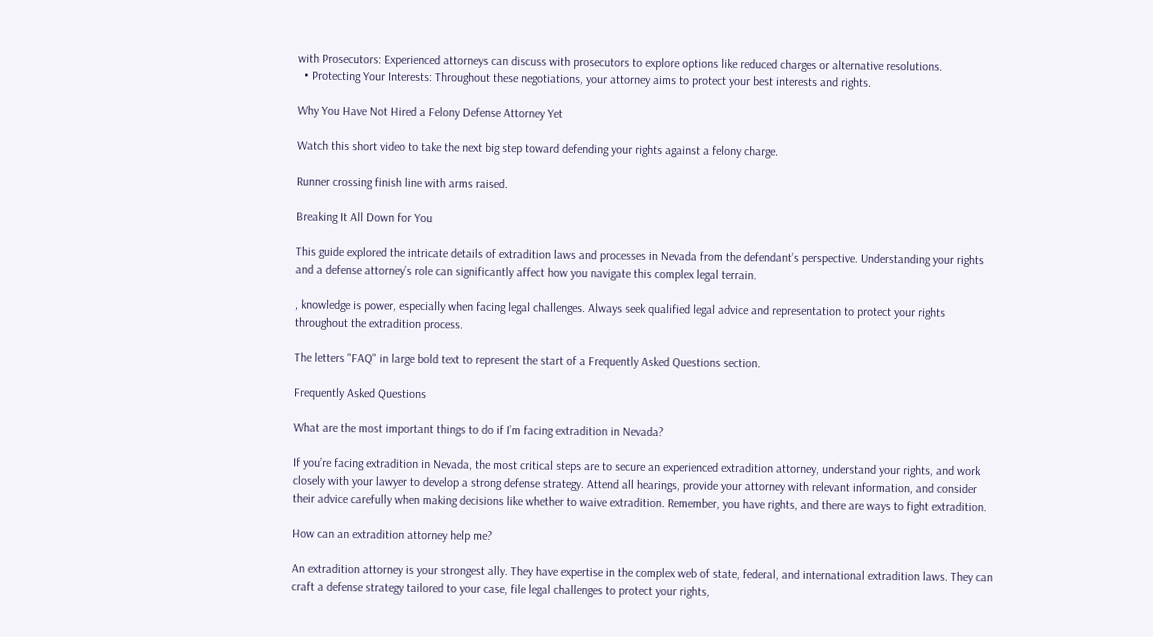with Prosecutors: Experienced attorneys can discuss with prosecutors to explore options like reduced charges or alternative resolutions.
  • Protecting Your Interests: Throughout these negotiations, your attorney aims to protect your best interests and rights.

Why You Have Not Hired a Felony Defense Attorney Yet

Watch this short video to take the next big step toward defending your rights against a felony charge.

Runner crossing finish line with arms raised.

Breaking It All Down for You

This guide explored the intricate details of extradition laws and processes in Nevada from the defendant’s perspective. Understanding your rights and a defense attorney’s role can significantly affect how you navigate this complex legal terrain.

, knowledge is power, especially when facing legal challenges. Always seek qualified legal advice and representation to protect your rights throughout the extradition process.

The letters "FAQ" in large bold text to represent the start of a Frequently Asked Questions section.

Frequently Asked Questions

What are the most important things to do if I’m facing extradition in Nevada?

If you’re facing extradition in Nevada, the most critical steps are to secure an experienced extradition attorney, understand your rights, and work closely with your lawyer to develop a strong defense strategy. Attend all hearings, provide your attorney with relevant information, and consider their advice carefully when making decisions like whether to waive extradition. Remember, you have rights, and there are ways to fight extradition.

How can an extradition attorney help me?

An extradition attorney is your strongest ally. They have expertise in the complex web of state, federal, and international extradition laws. They can craft a defense strategy tailored to your case, file legal challenges to protect your rights,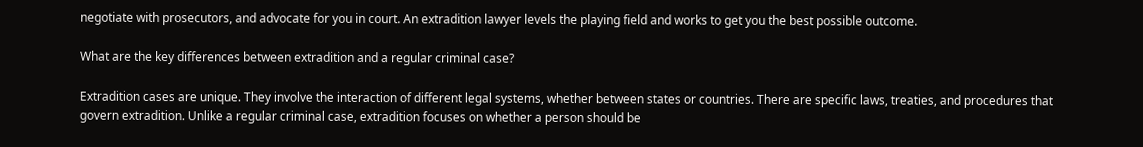negotiate with prosecutors, and advocate for you in court. An extradition lawyer levels the playing field and works to get you the best possible outcome.

What are the key differences between extradition and a regular criminal case?

Extradition cases are unique. They involve the interaction of different legal systems, whether between states or countries. There are specific laws, treaties, and procedures that govern extradition. Unlike a regular criminal case, extradition focuses on whether a person should be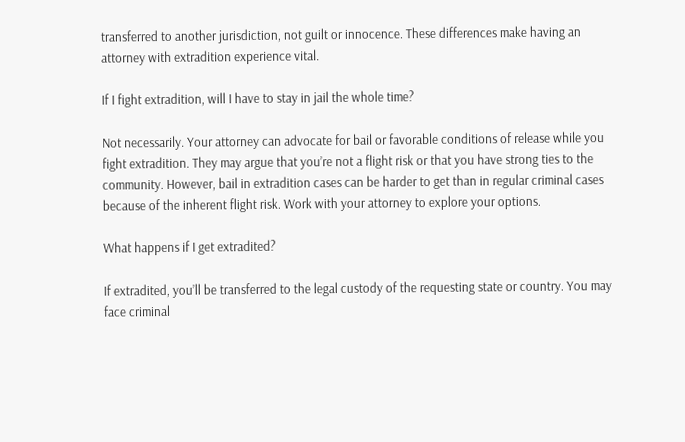transferred to another jurisdiction, not guilt or innocence. These differences make having an attorney with extradition experience vital.

If I fight extradition, will I have to stay in jail the whole time?

Not necessarily. Your attorney can advocate for bail or favorable conditions of release while you fight extradition. They may argue that you’re not a flight risk or that you have strong ties to the community. However, bail in extradition cases can be harder to get than in regular criminal cases because of the inherent flight risk. Work with your attorney to explore your options.

What happens if I get extradited?

If extradited, you’ll be transferred to the legal custody of the requesting state or country. You may face criminal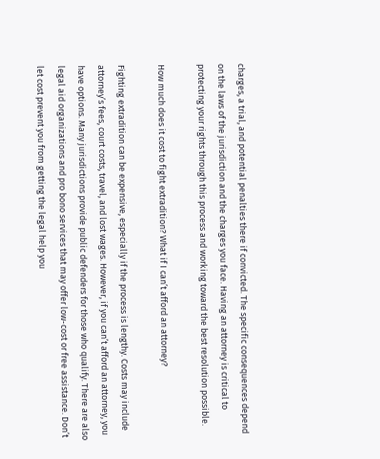charges, a trial, and potential penalties there if convicted. The specific consequences depend on the laws of the jurisdiction and the charges you face. Having an attorney is critical to protecting your rights through this process and working toward the best resolution possible.

How much does it cost to fight extradition? What if I can’t afford an attorney?

Fighting extradition can be expensive, especially if the process is lengthy. Costs may include attorney’s fees, court costs, travel, and lost wages. However, if you can’t afford an attorney, you have options. Many jurisdictions provide public defenders for those who qualify. There are also legal aid organizations and pro bono services that may offer low-cost or free assistance. Don’t let cost prevent you from getting the legal help you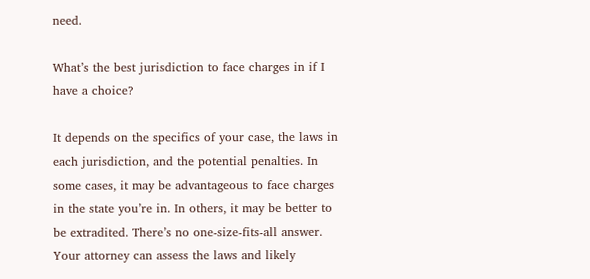need.

What’s the best jurisdiction to face charges in if I have a choice?

It depends on the specifics of your case, the laws in each jurisdiction, and the potential penalties. In some cases, it may be advantageous to face charges in the state you’re in. In others, it may be better to be extradited. There’s no one-size-fits-all answer. Your attorney can assess the laws and likely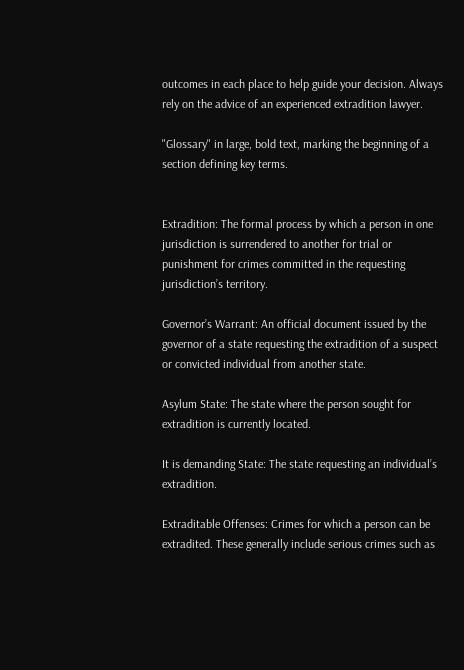outcomes in each place to help guide your decision. Always rely on the advice of an experienced extradition lawyer.

"Glossary" in large, bold text, marking the beginning of a section defining key terms.


Extradition: The formal process by which a person in one jurisdiction is surrendered to another for trial or punishment for crimes committed in the requesting jurisdiction’s territory.

Governor’s Warrant: An official document issued by the governor of a state requesting the extradition of a suspect or convicted individual from another state.

Asylum State: The state where the person sought for extradition is currently located.

It is demanding State: The state requesting an individual’s extradition.

Extraditable Offenses: Crimes for which a person can be extradited. These generally include serious crimes such as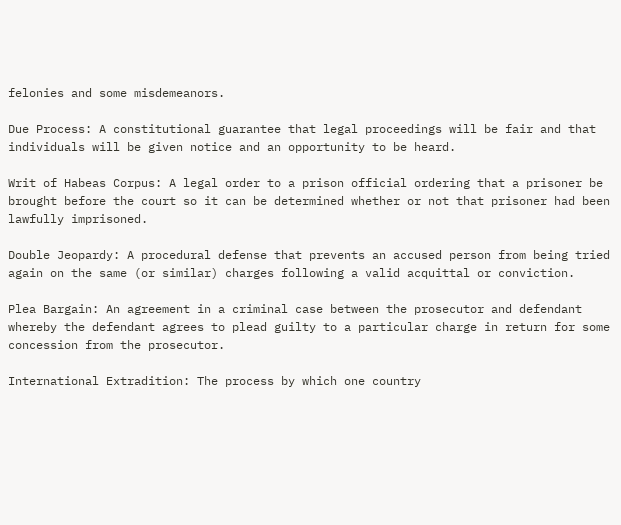felonies and some misdemeanors.

Due Process: A constitutional guarantee that legal proceedings will be fair and that individuals will be given notice and an opportunity to be heard.

Writ of Habeas Corpus: A legal order to a prison official ordering that a prisoner be brought before the court so it can be determined whether or not that prisoner had been lawfully imprisoned.

Double Jeopardy: A procedural defense that prevents an accused person from being tried again on the same (or similar) charges following a valid acquittal or conviction.

Plea Bargain: An agreement in a criminal case between the prosecutor and defendant whereby the defendant agrees to plead guilty to a particular charge in return for some concession from the prosecutor.

International Extradition: The process by which one country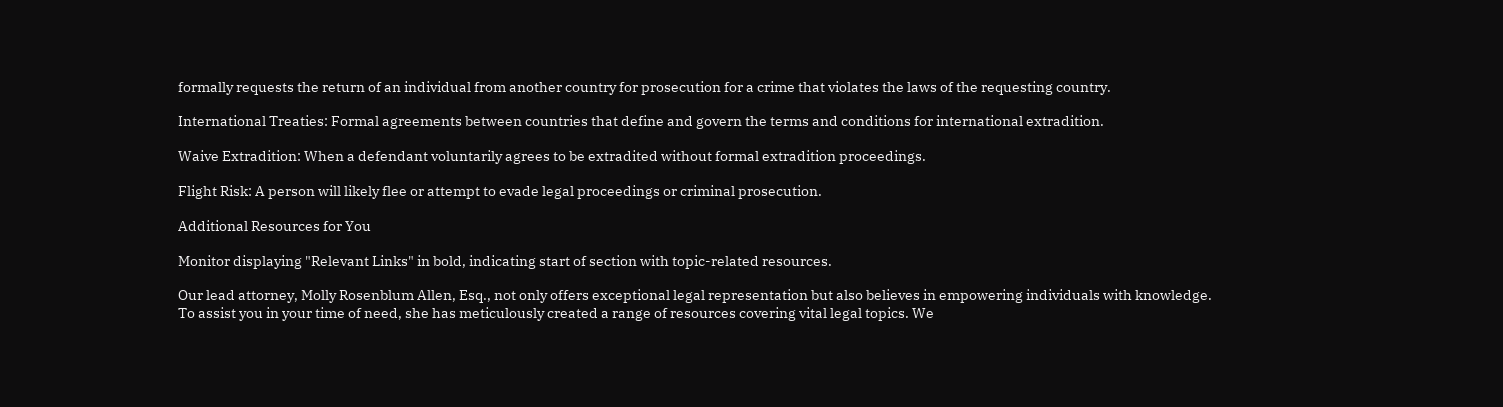formally requests the return of an individual from another country for prosecution for a crime that violates the laws of the requesting country.

International Treaties: Formal agreements between countries that define and govern the terms and conditions for international extradition.

Waive Extradition: When a defendant voluntarily agrees to be extradited without formal extradition proceedings.

Flight Risk: A person will likely flee or attempt to evade legal proceedings or criminal prosecution.

Additional Resources for You

Monitor displaying "Relevant Links" in bold, indicating start of section with topic-related resources.

Our lead attorney, Molly Rosenblum Allen, Esq., not only offers exceptional legal representation but also believes in empowering individuals with knowledge. To assist you in your time of need, she has meticulously created a range of resources covering vital legal topics. We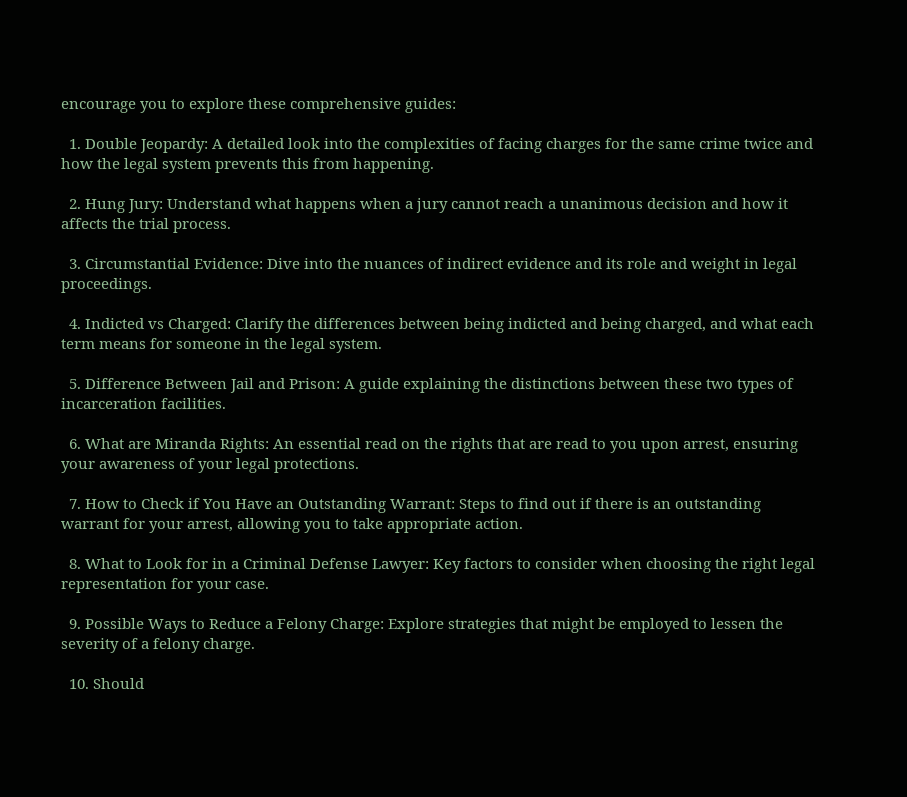encourage you to explore these comprehensive guides:

  1. Double Jeopardy: A detailed look into the complexities of facing charges for the same crime twice and how the legal system prevents this from happening.

  2. Hung Jury: Understand what happens when a jury cannot reach a unanimous decision and how it affects the trial process.

  3. Circumstantial Evidence: Dive into the nuances of indirect evidence and its role and weight in legal proceedings.

  4. Indicted vs Charged: Clarify the differences between being indicted and being charged, and what each term means for someone in the legal system.

  5. Difference Between Jail and Prison: A guide explaining the distinctions between these two types of incarceration facilities.

  6. What are Miranda Rights: An essential read on the rights that are read to you upon arrest, ensuring your awareness of your legal protections.

  7. How to Check if You Have an Outstanding Warrant: Steps to find out if there is an outstanding warrant for your arrest, allowing you to take appropriate action.

  8. What to Look for in a Criminal Defense Lawyer: Key factors to consider when choosing the right legal representation for your case.

  9. Possible Ways to Reduce a Felony Charge: Explore strategies that might be employed to lessen the severity of a felony charge.

  10. Should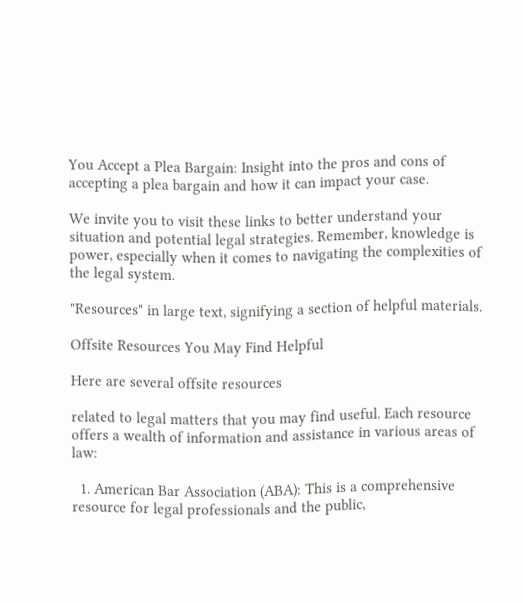You Accept a Plea Bargain: Insight into the pros and cons of accepting a plea bargain and how it can impact your case.

We invite you to visit these links to better understand your situation and potential legal strategies. Remember, knowledge is power, especially when it comes to navigating the complexities of the legal system.

"Resources" in large text, signifying a section of helpful materials.

Offsite Resources You May Find Helpful

Here are several offsite resources

related to legal matters that you may find useful. Each resource offers a wealth of information and assistance in various areas of law:

  1. American Bar Association (ABA): This is a comprehensive resource for legal professionals and the public,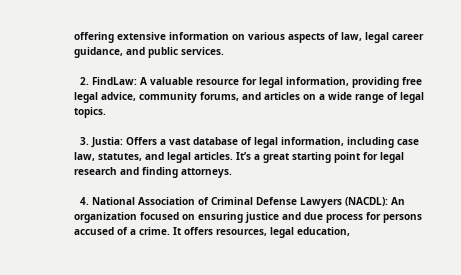offering extensive information on various aspects of law, legal career guidance, and public services.

  2. FindLaw: A valuable resource for legal information, providing free legal advice, community forums, and articles on a wide range of legal topics.

  3. Justia: Offers a vast database of legal information, including case law, statutes, and legal articles. It’s a great starting point for legal research and finding attorneys.

  4. National Association of Criminal Defense Lawyers (NACDL): An organization focused on ensuring justice and due process for persons accused of a crime. It offers resources, legal education,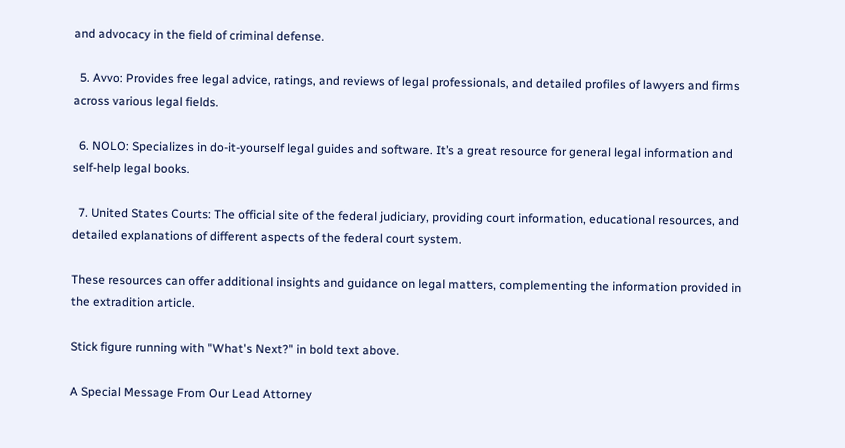and advocacy in the field of criminal defense.

  5. Avvo: Provides free legal advice, ratings, and reviews of legal professionals, and detailed profiles of lawyers and firms across various legal fields.

  6. NOLO: Specializes in do-it-yourself legal guides and software. It’s a great resource for general legal information and self-help legal books.

  7. United States Courts: The official site of the federal judiciary, providing court information, educational resources, and detailed explanations of different aspects of the federal court system.

These resources can offer additional insights and guidance on legal matters, complementing the information provided in the extradition article.

Stick figure running with "What's Next?" in bold text above.

A Special Message From Our Lead Attorney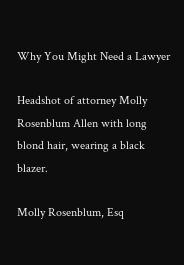Why You Might Need a Lawyer

Headshot of attorney Molly Rosenblum Allen with long blond hair, wearing a black blazer.

Molly Rosenblum, Esq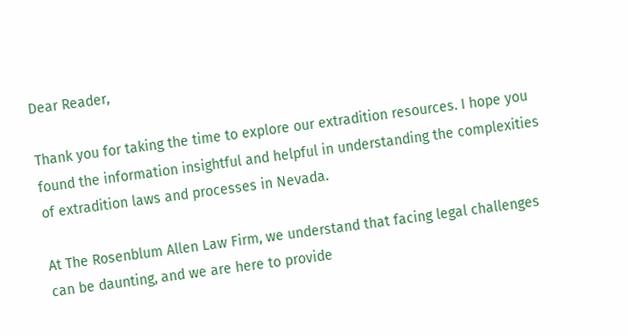Dear Reader,

Thank you for taking the time to explore our extradition resources. I hope you found the information insightful and helpful in understanding the complexities of extradition laws and processes in Nevada.

At The Rosenblum Allen Law Firm, we understand that facing legal challenges can be daunting, and we are here to provide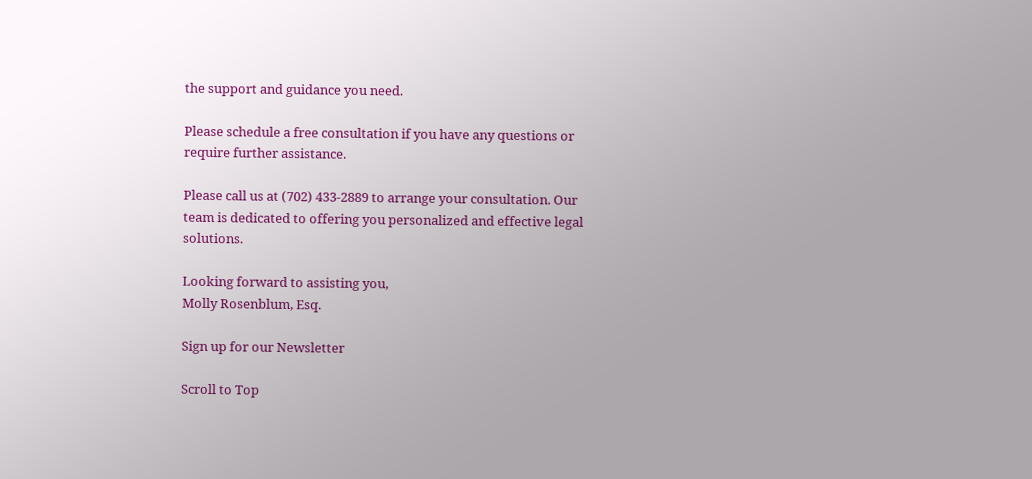the support and guidance you need.

Please schedule a free consultation if you have any questions or require further assistance.

Please call us at (702) 433-2889 to arrange your consultation. Our team is dedicated to offering you personalized and effective legal solutions.

Looking forward to assisting you,
Molly Rosenblum, Esq.

Sign up for our Newsletter

Scroll to Top